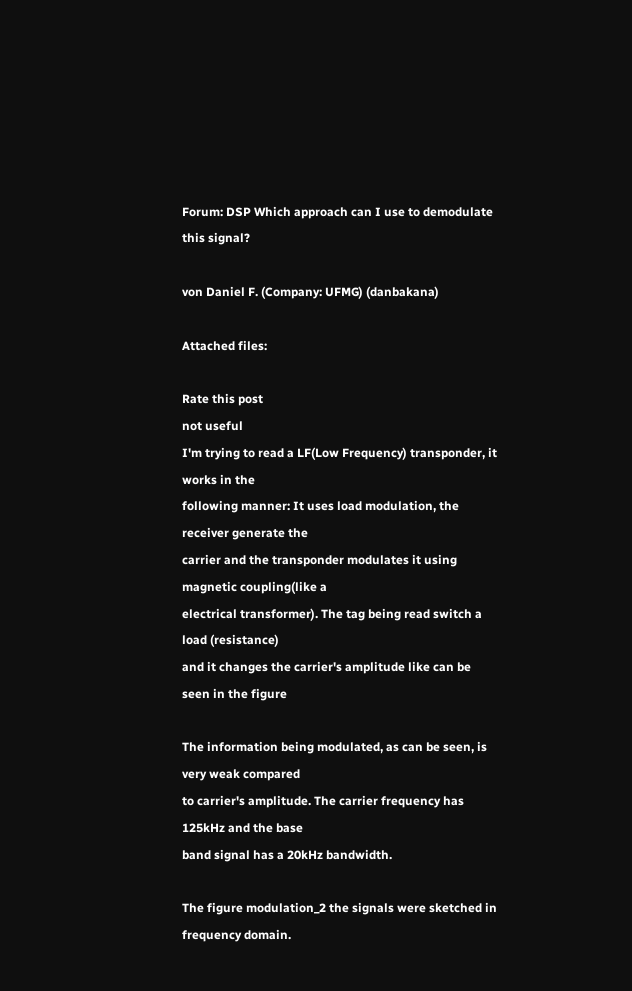Forum: DSP Which approach can I use to demodulate this signal?

von Daniel F. (Company: UFMG) (danbakana)

Attached files:

Rate this post
not useful
I'm trying to read a LF(Low Frequency) transponder, it works in the
following manner: It uses load modulation, the receiver generate the
carrier and the transponder modulates it using magnetic coupling(like a
electrical transformer). The tag being read switch a load (resistance)
and it changes the carrier's amplitude like can be seen in the figure

The information being modulated, as can be seen, is very weak compared
to carrier's amplitude. The carrier frequency has 125kHz and the base
band signal has a 20kHz bandwidth.

The figure modulation_2 the signals were sketched in frequency domain.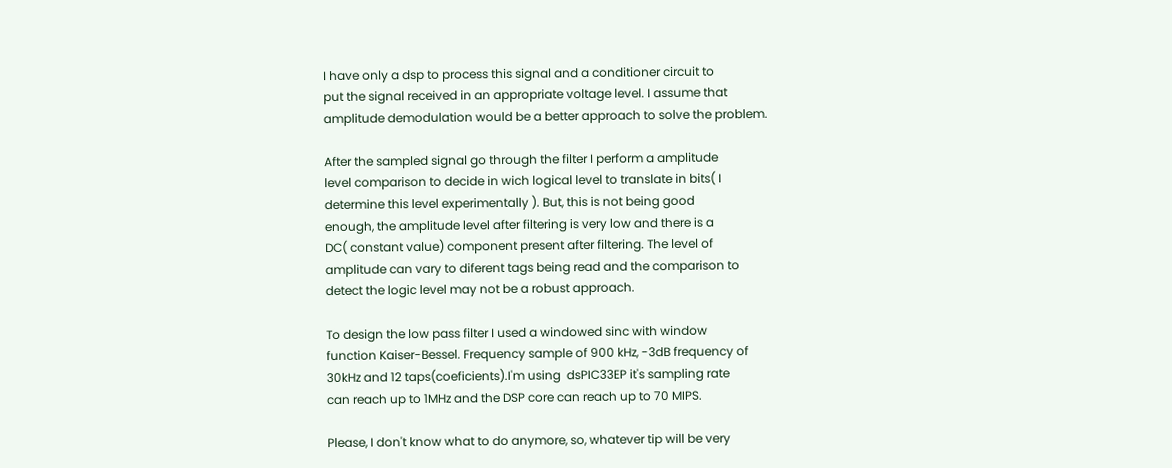I have only a dsp to process this signal and a conditioner circuit to
put the signal received in an appropriate voltage level. I assume that
amplitude demodulation would be a better approach to solve the problem.

After the sampled signal go through the filter I perform a amplitude
level comparison to decide in wich logical level to translate in bits( I
determine this level experimentally ). But, this is not being good
enough, the amplitude level after filtering is very low and there is a
DC( constant value) component present after filtering. The level of
amplitude can vary to diferent tags being read and the comparison to
detect the logic level may not be a robust approach.

To design the low pass filter I used a windowed sinc with window
function Kaiser-Bessel. Frequency sample of 900 kHz, -3dB frequency of
30kHz and 12 taps(coeficients).I'm using  dsPIC33EP it's sampling rate
can reach up to 1MHz and the DSP core can reach up to 70 MIPS.

Please, I don't know what to do anymore, so, whatever tip will be very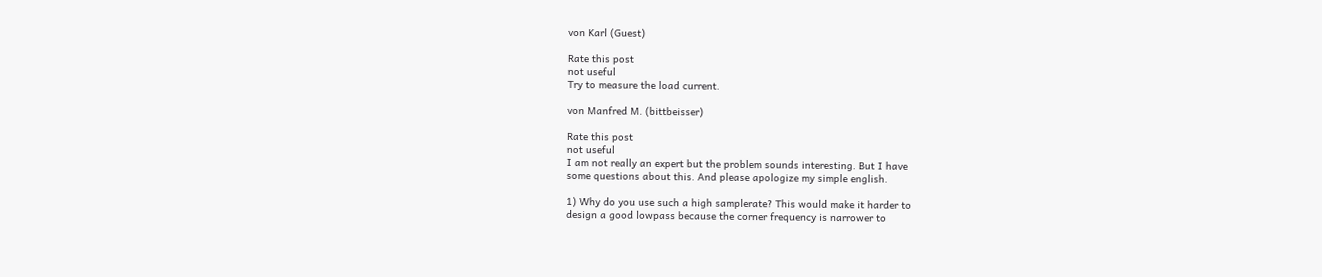von Karl (Guest)

Rate this post
not useful
Try to measure the load current.

von Manfred M. (bittbeisser)

Rate this post
not useful
I am not really an expert but the problem sounds interesting. But I have
some questions about this. And please apologize my simple english.

1) Why do you use such a high samplerate? This would make it harder to
design a good lowpass because the corner frequency is narrower to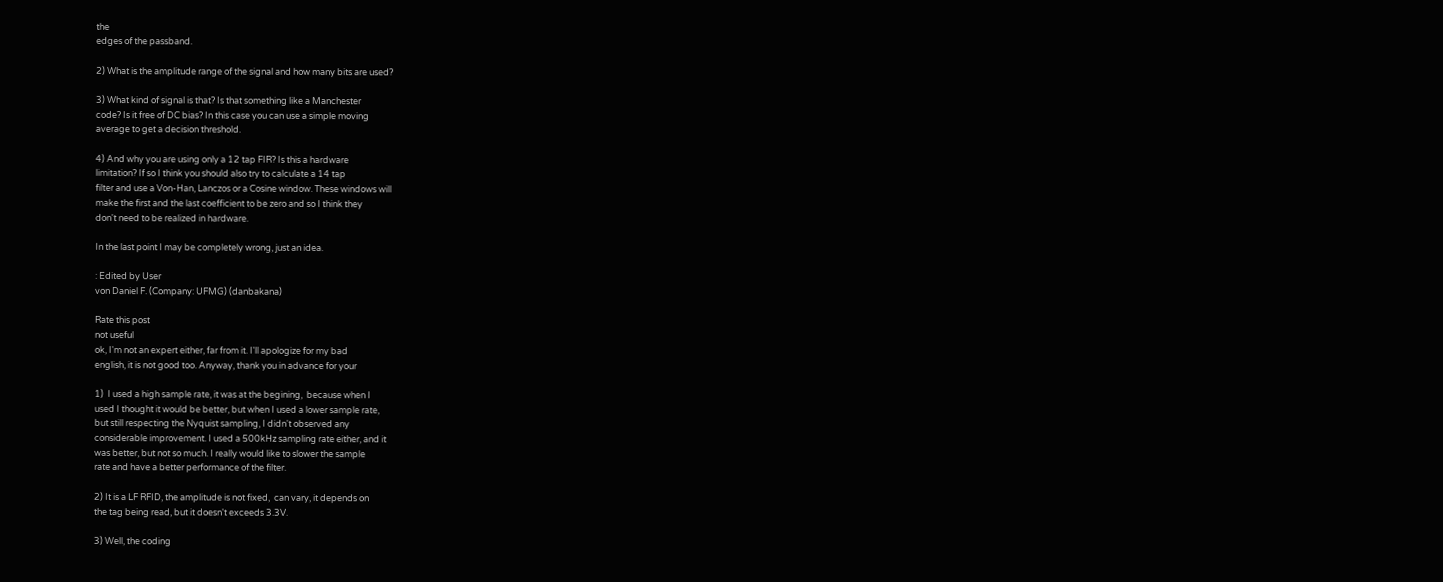the
edges of the passband.

2) What is the amplitude range of the signal and how many bits are used?

3) What kind of signal is that? Is that something like a Manchester
code? Is it free of DC bias? In this case you can use a simple moving
average to get a decision threshold.

4) And why you are using only a 12 tap FIR? Is this a hardware
limitation? If so I think you should also try to calculate a 14 tap
filter and use a Von-Han, Lanczos or a Cosine window. These windows will
make the first and the last coefficient to be zero and so I think they
don't need to be realized in hardware.

In the last point I may be completely wrong, just an idea.

: Edited by User
von Daniel F. (Company: UFMG) (danbakana)

Rate this post
not useful
ok, I'm not an expert either, far from it. I'll apologize for my bad
english, it is not good too. Anyway, thank you in advance for your

1)  I used a high sample rate, it was at the begining,  because when I
used I thought it would be better, but when I used a lower sample rate,
but still respecting the Nyquist sampling, I didn't observed any
considerable improvement. I used a 500kHz sampling rate either, and it
was better, but not so much. I really would like to slower the sample
rate and have a better performance of the filter.

2) It is a LF RFID, the amplitude is not fixed,  can vary, it depends on
the tag being read, but it doesn't exceeds 3.3V.

3) Well, the coding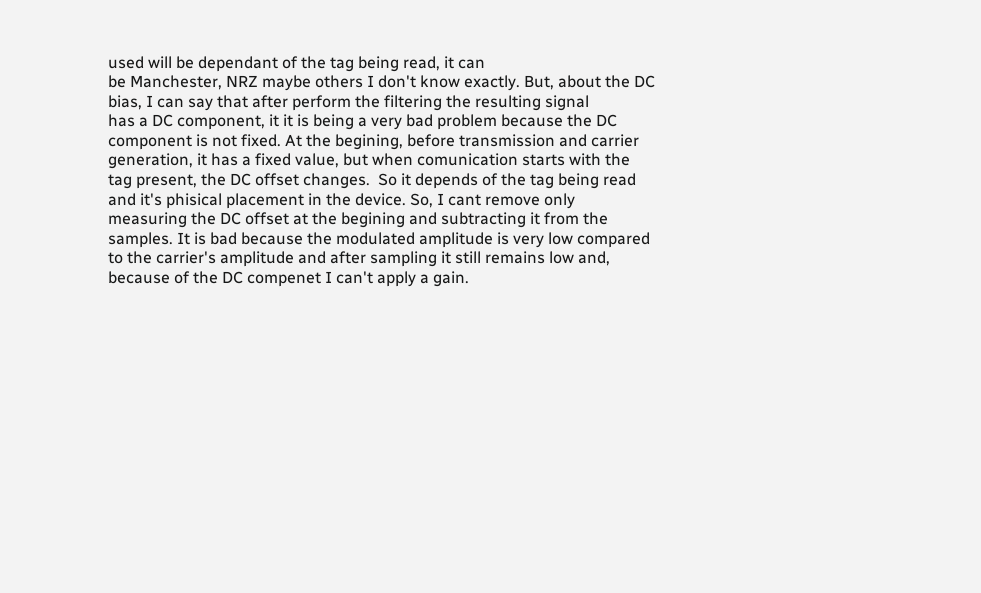used will be dependant of the tag being read, it can
be Manchester, NRZ maybe others I don't know exactly. But, about the DC
bias, I can say that after perform the filtering the resulting signal
has a DC component, it it is being a very bad problem because the DC
component is not fixed. At the begining, before transmission and carrier
generation, it has a fixed value, but when comunication starts with the
tag present, the DC offset changes.  So it depends of the tag being read
and it's phisical placement in the device. So, I cant remove only
measuring the DC offset at the begining and subtracting it from the
samples. It is bad because the modulated amplitude is very low compared
to the carrier's amplitude and after sampling it still remains low and,
because of the DC compenet I can't apply a gain.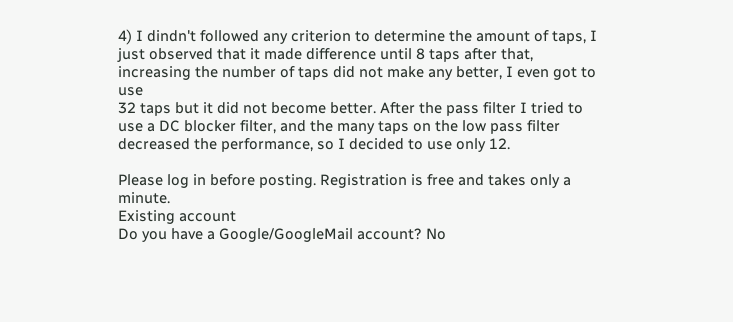4) I dindn't followed any criterion to determine the amount of taps, I
just observed that it made difference until 8 taps after that,
increasing the number of taps did not make any better, I even got to use
32 taps but it did not become better. After the pass filter I tried to
use a DC blocker filter, and the many taps on the low pass filter
decreased the performance, so I decided to use only 12.

Please log in before posting. Registration is free and takes only a minute.
Existing account
Do you have a Google/GoogleMail account? No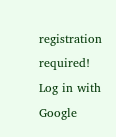registration required!
Log in with Google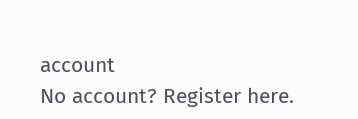account
No account? Register here.